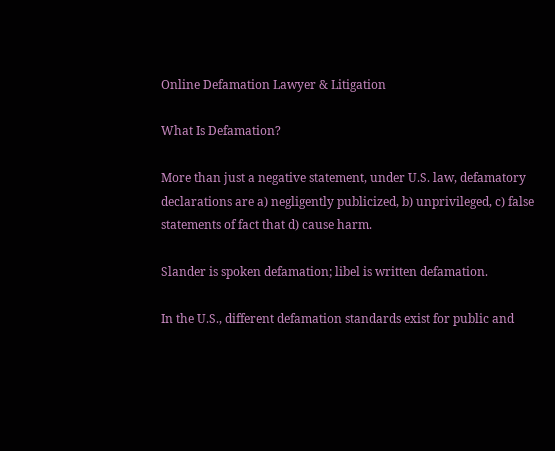Online Defamation Lawyer & Litigation

What Is Defamation?

More than just a negative statement, under U.S. law, defamatory declarations are a) negligently publicized, b) unprivileged, c) false statements of fact that d) cause harm.

Slander is spoken defamation; libel is written defamation.

In the U.S., different defamation standards exist for public and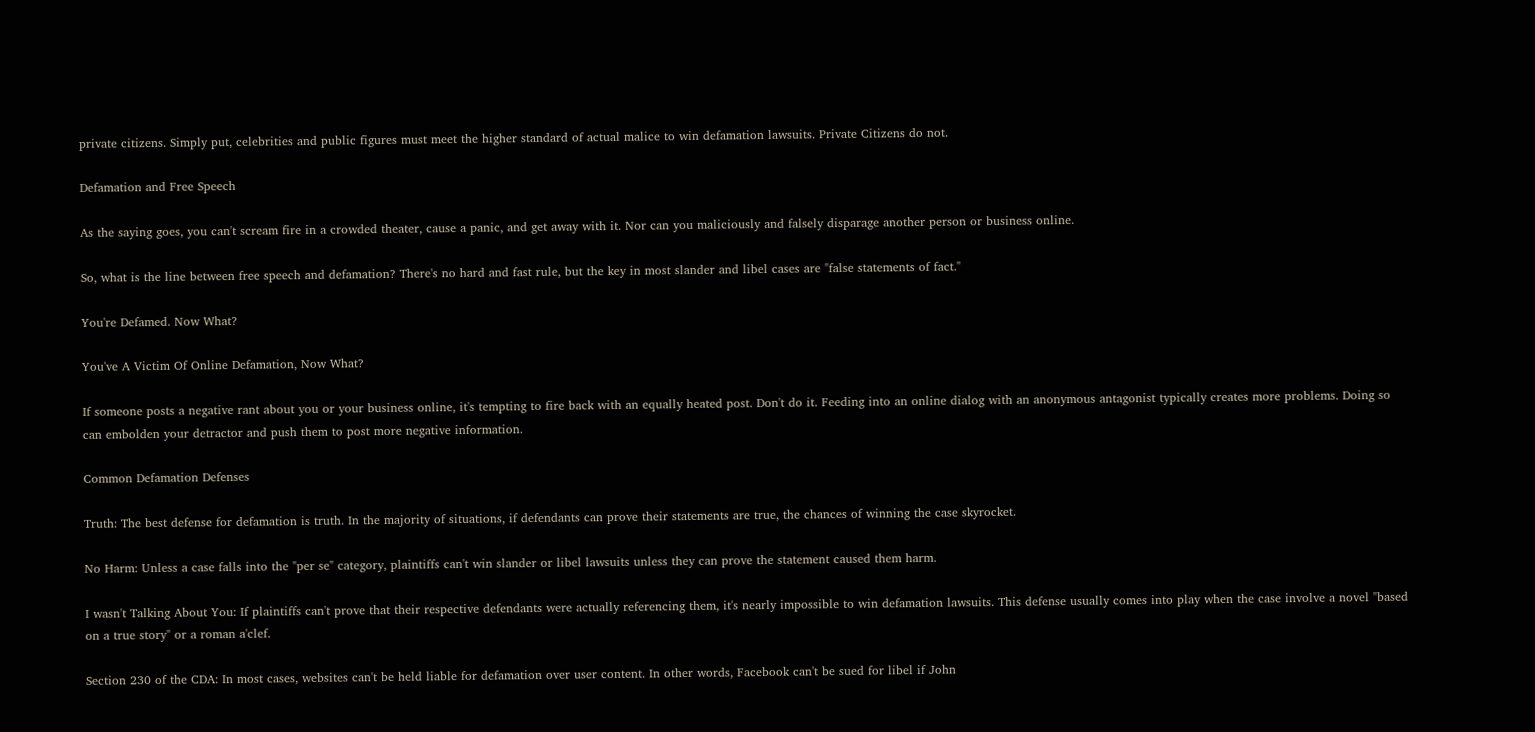private citizens. Simply put, celebrities and public figures must meet the higher standard of actual malice to win defamation lawsuits. Private Citizens do not.

Defamation and Free Speech

As the saying goes, you can't scream fire in a crowded theater, cause a panic, and get away with it. Nor can you maliciously and falsely disparage another person or business online.

So, what is the line between free speech and defamation? There's no hard and fast rule, but the key in most slander and libel cases are "false statements of fact."

You're Defamed. Now What?

You've A Victim Of Online Defamation, Now What?

If someone posts a negative rant about you or your business online, it's tempting to fire back with an equally heated post. Don't do it. Feeding into an online dialog with an anonymous antagonist typically creates more problems. Doing so can embolden your detractor and push them to post more negative information.

Common Defamation Defenses

Truth: The best defense for defamation is truth. In the majority of situations, if defendants can prove their statements are true, the chances of winning the case skyrocket.

No Harm: Unless a case falls into the "per se" category, plaintiffs can't win slander or libel lawsuits unless they can prove the statement caused them harm.

I wasn't Talking About You: If plaintiffs can't prove that their respective defendants were actually referencing them, it's nearly impossible to win defamation lawsuits. This defense usually comes into play when the case involve a novel "based on a true story" or a roman a'clef.

Section 230 of the CDA: In most cases, websites can't be held liable for defamation over user content. In other words, Facebook can't be sued for libel if John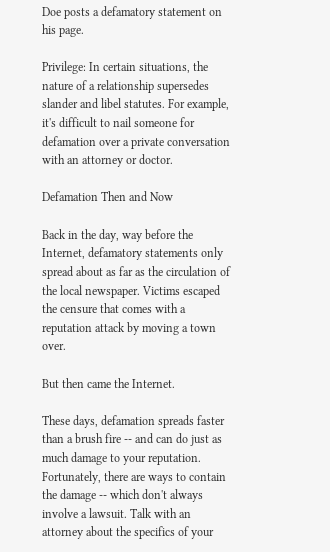Doe posts a defamatory statement on his page.

Privilege: In certain situations, the nature of a relationship supersedes slander and libel statutes. For example, it's difficult to nail someone for defamation over a private conversation with an attorney or doctor.

Defamation Then and Now

Back in the day, way before the Internet, defamatory statements only spread about as far as the circulation of the local newspaper. Victims escaped the censure that comes with a reputation attack by moving a town over.

But then came the Internet.

These days, defamation spreads faster than a brush fire -- and can do just as much damage to your reputation. Fortunately, there are ways to contain the damage -- which don't always involve a lawsuit. Talk with an attorney about the specifics of your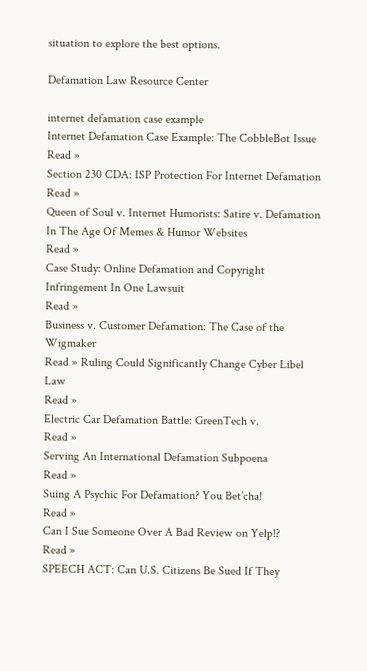situation to explore the best options.

Defamation Law Resource Center

internet defamation case example
Internet Defamation Case Example: The CobbleBot Issue
Read »
Section 230 CDA: ISP Protection For Internet Defamation
Read »
Queen of Soul v. Internet Humorists: Satire v. Defamation In The Age Of Memes & Humor Websites
Read »
Case Study: Online Defamation and Copyright Infringement In One Lawsuit
Read »
Business v. Customer Defamation: The Case of the Wigmaker
Read » Ruling Could Significantly Change Cyber Libel Law
Read »
Electric Car Defamation Battle: GreenTech v.
Read »
Serving An International Defamation Subpoena
Read »
Suing A Psychic For Defamation? You Bet’cha!
Read »
Can I Sue Someone Over A Bad Review on Yelp!?
Read »
SPEECH ACT: Can U.S. Citizens Be Sued If They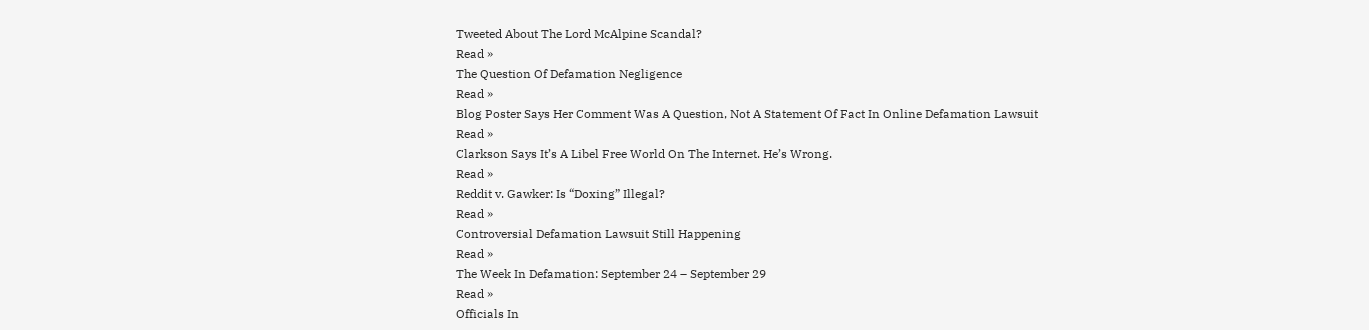Tweeted About The Lord McAlpine Scandal?
Read »
The Question Of Defamation Negligence
Read »
Blog Poster Says Her Comment Was A Question, Not A Statement Of Fact In Online Defamation Lawsuit
Read »
Clarkson Says It’s A Libel Free World On The Internet. He’s Wrong.
Read »
Reddit v. Gawker: Is “Doxing” Illegal?
Read »
Controversial Defamation Lawsuit Still Happening
Read »
The Week In Defamation: September 24 – September 29
Read »
Officials In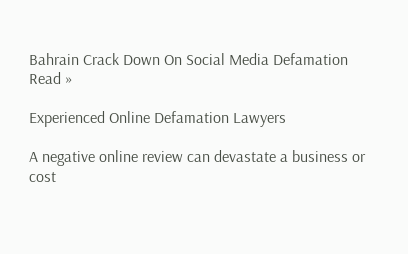Bahrain Crack Down On Social Media Defamation
Read »

Experienced Online Defamation Lawyers

A negative online review can devastate a business or cost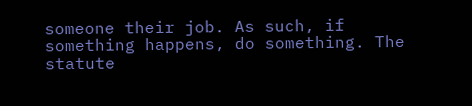someone their job. As such, if something happens, do something. The statute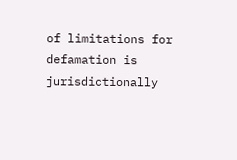of limitations for defamation is jurisdictionally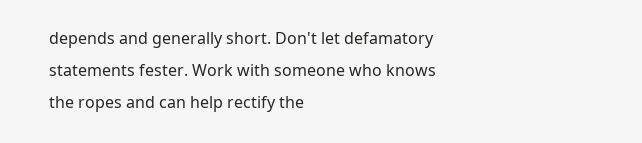depends and generally short. Don't let defamatory statements fester. Work with someone who knows the ropes and can help rectify the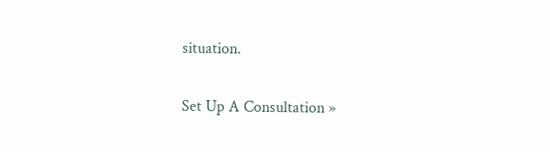situation.

Set Up A Consultation »